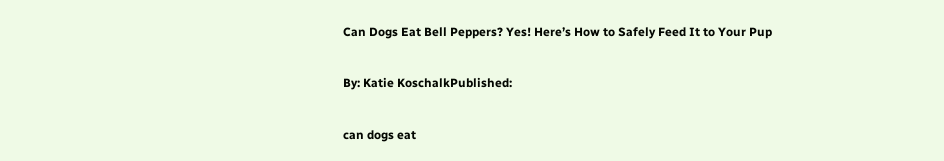Can Dogs Eat Bell Peppers? Yes! Here’s How to Safely Feed It to Your Pup

By: Katie KoschalkPublished:

can dogs eat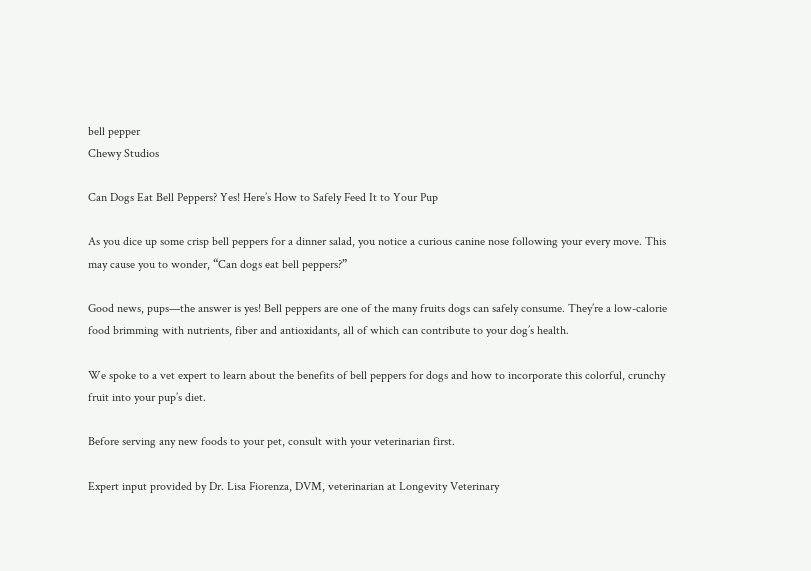bell pepper
Chewy Studios

Can Dogs Eat Bell Peppers? Yes! Here’s How to Safely Feed It to Your Pup

As you dice up some crisp bell peppers for a dinner salad, you notice a curious canine nose following your every move. This may cause you to wonder, “Can dogs eat bell peppers?”

Good news, pups—the answer is yes! Bell peppers are one of the many fruits dogs can safely consume. They’re a low-calorie food brimming with nutrients, fiber and antioxidants, all of which can contribute to your dog’s health.

We spoke to a vet expert to learn about the benefits of bell peppers for dogs and how to incorporate this colorful, crunchy fruit into your pup’s diet.

Before serving any new foods to your pet, consult with your veterinarian first.

Expert input provided by Dr. Lisa Fiorenza, DVM, veterinarian at Longevity Veterinary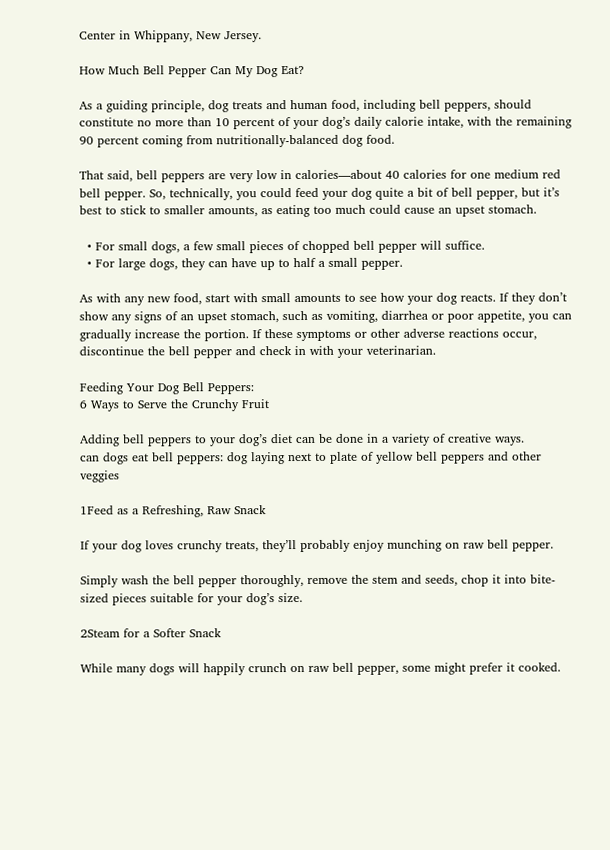Center in Whippany, New Jersey.

How Much Bell Pepper Can My Dog Eat?

As a guiding principle, dog treats and human food, including bell peppers, should constitute no more than 10 percent of your dog’s daily calorie intake, with the remaining 90 percent coming from nutritionally-balanced dog food.

That said, bell peppers are very low in calories—about 40 calories for one medium red bell pepper. So, technically, you could feed your dog quite a bit of bell pepper, but it’s best to stick to smaller amounts, as eating too much could cause an upset stomach.

  • For small dogs, a few small pieces of chopped bell pepper will suffice.
  • For large dogs, they can have up to half a small pepper.

As with any new food, start with small amounts to see how your dog reacts. If they don’t show any signs of an upset stomach, such as vomiting, diarrhea or poor appetite, you can gradually increase the portion. If these symptoms or other adverse reactions occur, discontinue the bell pepper and check in with your veterinarian.

Feeding Your Dog Bell Peppers:
6 Ways to Serve the Crunchy Fruit

Adding bell peppers to your dog’s diet can be done in a variety of creative ways.
can dogs eat bell peppers: dog laying next to plate of yellow bell peppers and other veggies

1Feed as a Refreshing, Raw Snack

If your dog loves crunchy treats, they’ll probably enjoy munching on raw bell pepper.

Simply wash the bell pepper thoroughly, remove the stem and seeds, chop it into bite-sized pieces suitable for your dog’s size.

2Steam for a Softer Snack

While many dogs will happily crunch on raw bell pepper, some might prefer it cooked.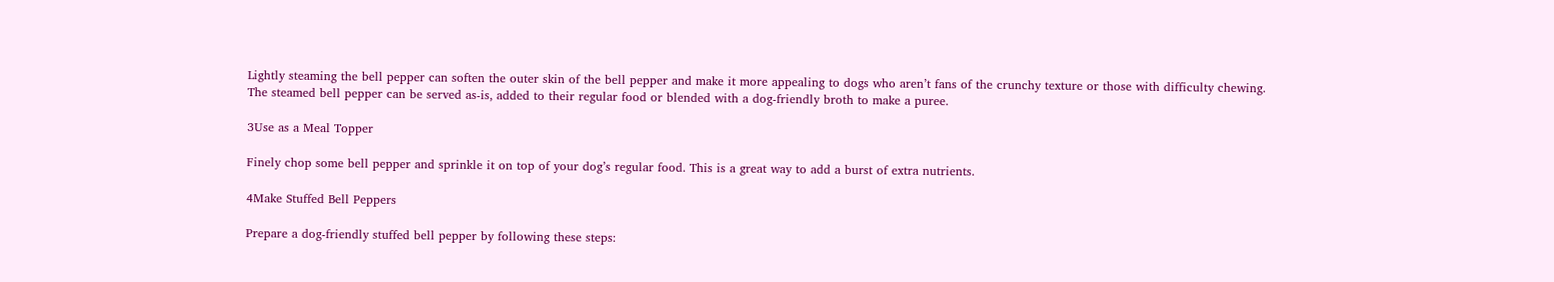Lightly steaming the bell pepper can soften the outer skin of the bell pepper and make it more appealing to dogs who aren’t fans of the crunchy texture or those with difficulty chewing. The steamed bell pepper can be served as-is, added to their regular food or blended with a dog-friendly broth to make a puree.

3Use as a Meal Topper

Finely chop some bell pepper and sprinkle it on top of your dog’s regular food. This is a great way to add a burst of extra nutrients.

4Make Stuffed Bell Peppers

Prepare a dog-friendly stuffed bell pepper by following these steps: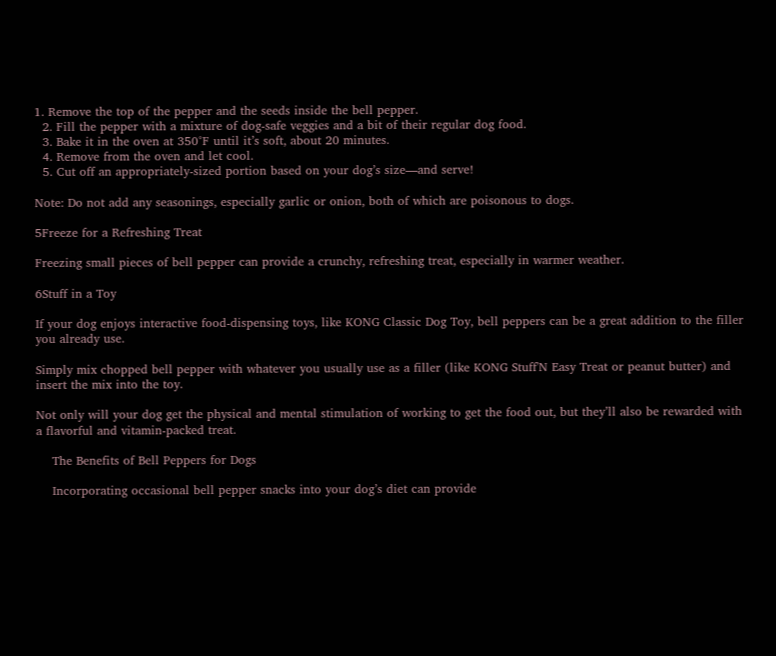1. Remove the top of the pepper and the seeds inside the bell pepper.
  2. Fill the pepper with a mixture of dog-safe veggies and a bit of their regular dog food.
  3. Bake it in the oven at 350°F until it’s soft, about 20 minutes.
  4. Remove from the oven and let cool.
  5. Cut off an appropriately-sized portion based on your dog’s size—and serve!

Note: Do not add any seasonings, especially garlic or onion, both of which are poisonous to dogs.

5Freeze for a Refreshing Treat

Freezing small pieces of bell pepper can provide a crunchy, refreshing treat, especially in warmer weather.

6Stuff in a Toy

If your dog enjoys interactive food-dispensing toys, like KONG Classic Dog Toy, bell peppers can be a great addition to the filler you already use.

Simply mix chopped bell pepper with whatever you usually use as a filler (like KONG Stuff'N Easy Treat or peanut butter) and insert the mix into the toy.

Not only will your dog get the physical and mental stimulation of working to get the food out, but they’ll also be rewarded with a flavorful and vitamin-packed treat.

    The Benefits of Bell Peppers for Dogs

    Incorporating occasional bell pepper snacks into your dog’s diet can provide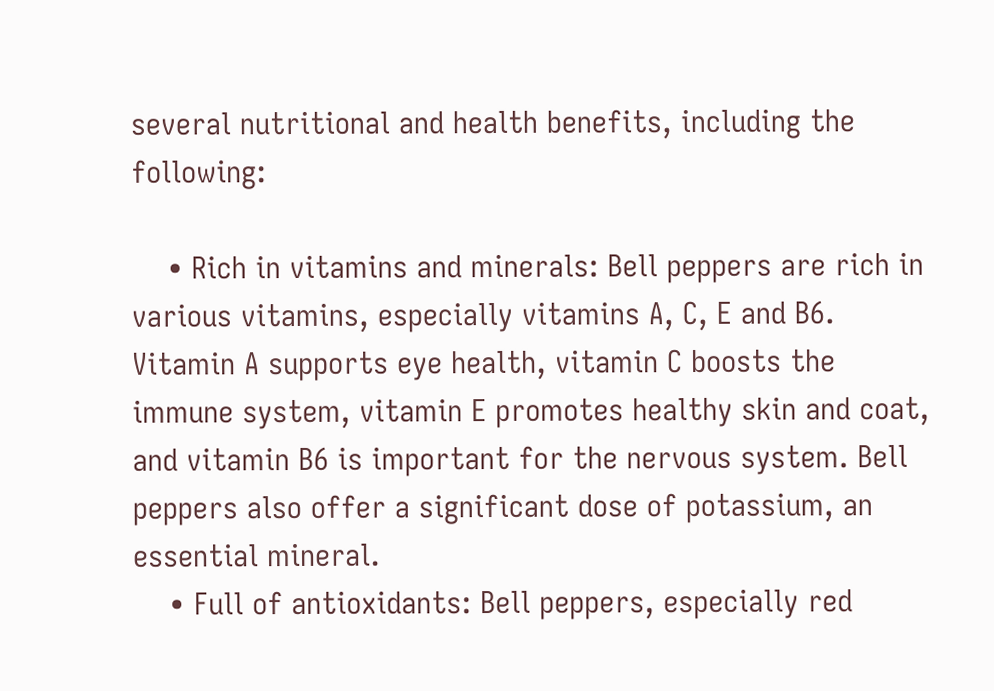several nutritional and health benefits, including the following:

    • Rich in vitamins and minerals: Bell peppers are rich in various vitamins, especially vitamins A, C, E and B6. Vitamin A supports eye health, vitamin C boosts the immune system, vitamin E promotes healthy skin and coat, and vitamin B6 is important for the nervous system. Bell peppers also offer a significant dose of potassium, an essential mineral.
    • Full of antioxidants: Bell peppers, especially red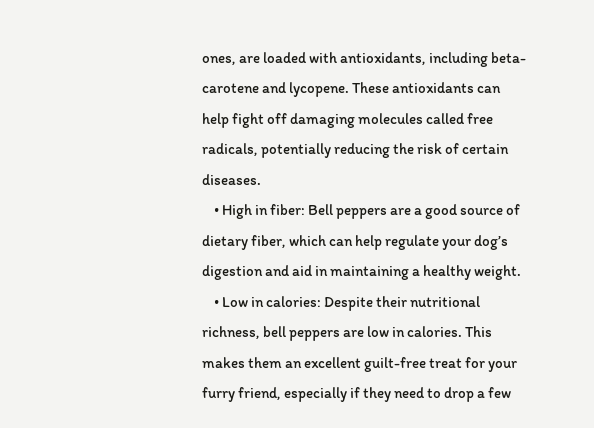ones, are loaded with antioxidants, including beta-carotene and lycopene. These antioxidants can help fight off damaging molecules called free radicals, potentially reducing the risk of certain diseases.
    • High in fiber: Bell peppers are a good source of dietary fiber, which can help regulate your dog’s digestion and aid in maintaining a healthy weight.
    • Low in calories: Despite their nutritional richness, bell peppers are low in calories. This makes them an excellent guilt-free treat for your furry friend, especially if they need to drop a few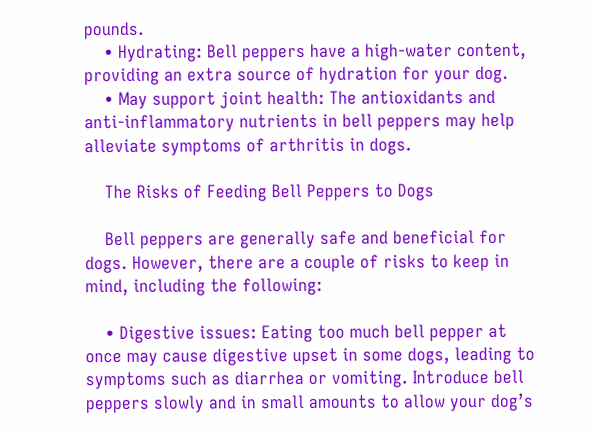pounds.
    • Hydrating: Bell peppers have a high-water content, providing an extra source of hydration for your dog.
    • May support joint health: The antioxidants and anti-inflammatory nutrients in bell peppers may help alleviate symptoms of arthritis in dogs.

    The Risks of Feeding Bell Peppers to Dogs

    Bell peppers are generally safe and beneficial for dogs. However, there are a couple of risks to keep in mind, including the following:

    • Digestive issues: Eating too much bell pepper at once may cause digestive upset in some dogs, leading to symptoms such as diarrhea or vomiting. Introduce bell peppers slowly and in small amounts to allow your dog’s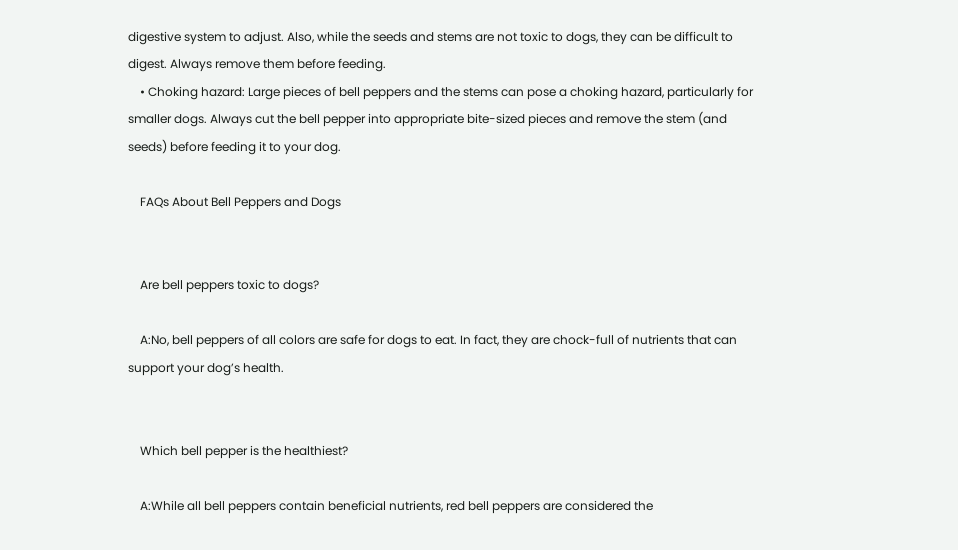digestive system to adjust. Also, while the seeds and stems are not toxic to dogs, they can be difficult to digest. Always remove them before feeding.
    • Choking hazard: Large pieces of bell peppers and the stems can pose a choking hazard, particularly for smaller dogs. Always cut the bell pepper into appropriate bite-sized pieces and remove the stem (and seeds) before feeding it to your dog.

    FAQs About Bell Peppers and Dogs


    Are bell peppers toxic to dogs?

    A:No, bell peppers of all colors are safe for dogs to eat. In fact, they are chock-full of nutrients that can support your dog’s health.


    Which bell pepper is the healthiest?

    A:While all bell peppers contain beneficial nutrients, red bell peppers are considered the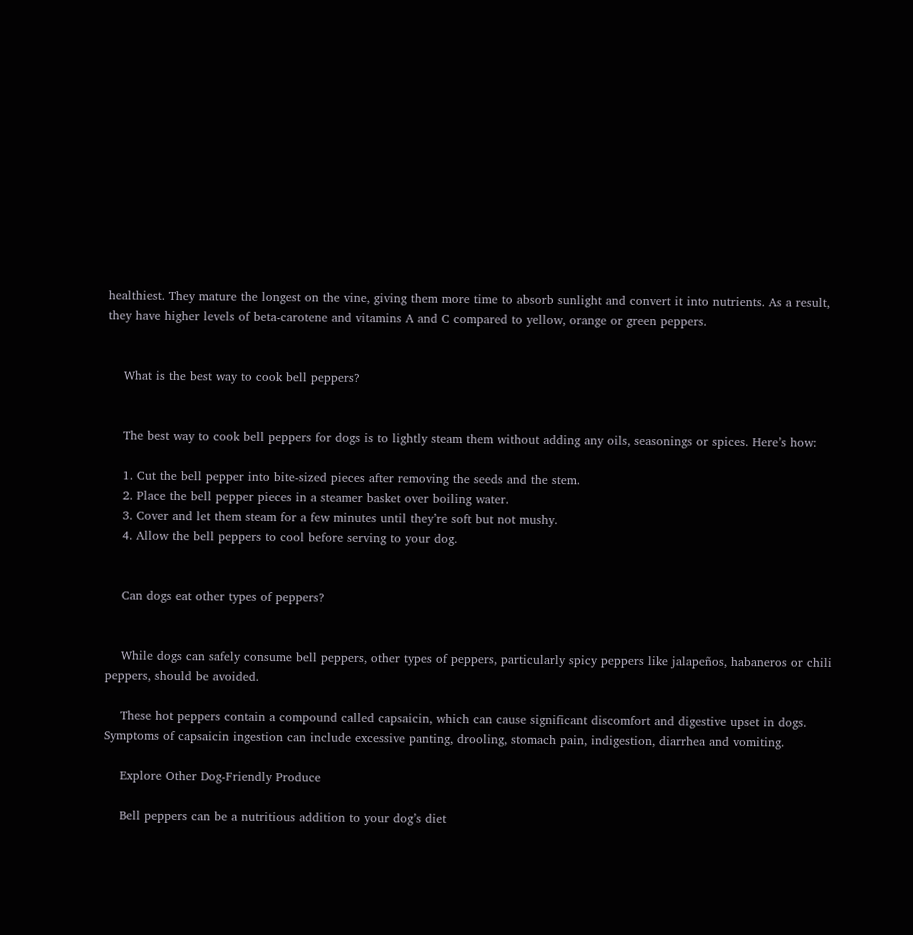healthiest. They mature the longest on the vine, giving them more time to absorb sunlight and convert it into nutrients. As a result, they have higher levels of beta-carotene and vitamins A and C compared to yellow, orange or green peppers.


    What is the best way to cook bell peppers?


    The best way to cook bell peppers for dogs is to lightly steam them without adding any oils, seasonings or spices. Here’s how:

    1. Cut the bell pepper into bite-sized pieces after removing the seeds and the stem.
    2. Place the bell pepper pieces in a steamer basket over boiling water.
    3. Cover and let them steam for a few minutes until they’re soft but not mushy.
    4. Allow the bell peppers to cool before serving to your dog.


    Can dogs eat other types of peppers?


    While dogs can safely consume bell peppers, other types of peppers, particularly spicy peppers like jalapeños, habaneros or chili peppers, should be avoided.

    These hot peppers contain a compound called capsaicin, which can cause significant discomfort and digestive upset in dogs. Symptoms of capsaicin ingestion can include excessive panting, drooling, stomach pain, indigestion, diarrhea and vomiting.

    Explore Other Dog-Friendly Produce

    Bell peppers can be a nutritious addition to your dog’s diet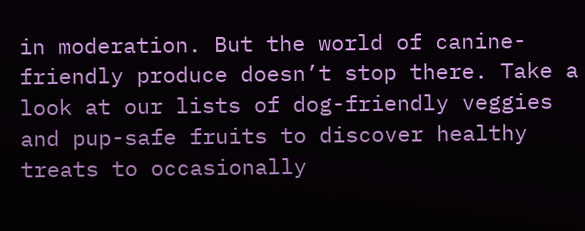in moderation. But the world of canine-friendly produce doesn’t stop there. Take a look at our lists of dog-friendly veggies and pup-safe fruits to discover healthy treats to occasionally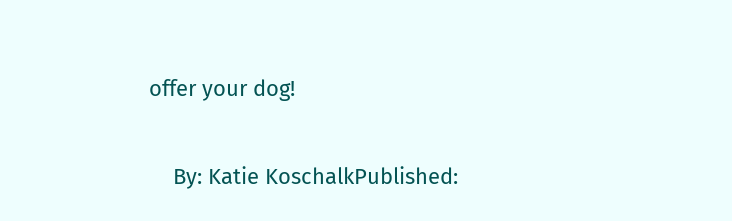offer your dog!


    By: Katie KoschalkPublished: